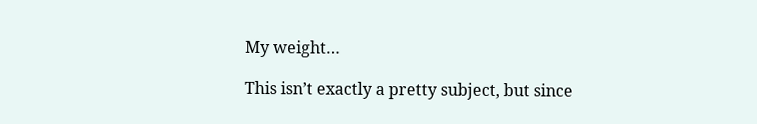My weight…

This isn’t exactly a pretty subject, but since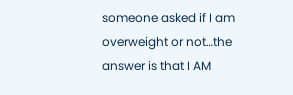someone asked if I am overweight or not…the answer is that I AM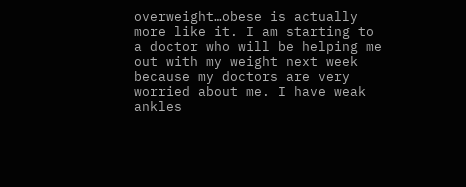overweight…obese is actually more like it. I am starting to a doctor who will be helping me out with my weight next week because my doctors are very worried about me. I have weak ankles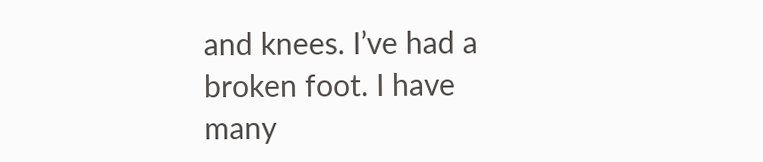and knees. I’ve had a broken foot. I have many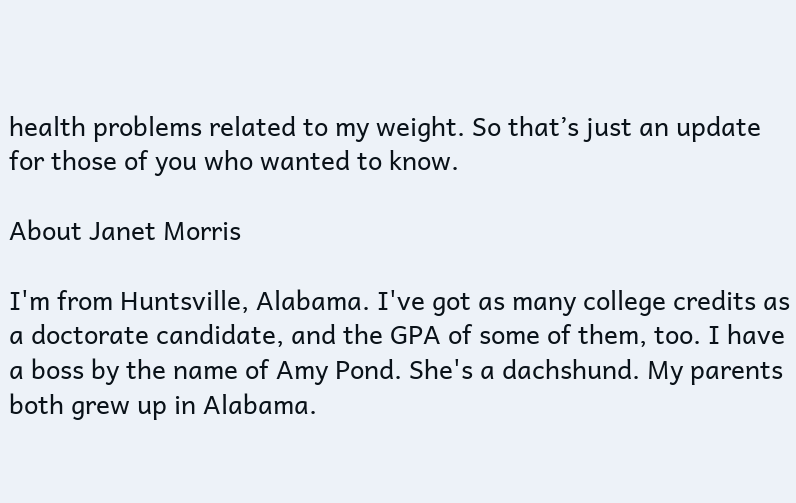health problems related to my weight. So that’s just an update for those of you who wanted to know.

About Janet Morris

I'm from Huntsville, Alabama. I've got as many college credits as a doctorate candidate, and the GPA of some of them, too. I have a boss by the name of Amy Pond. She's a dachshund. My parents both grew up in Alabama.